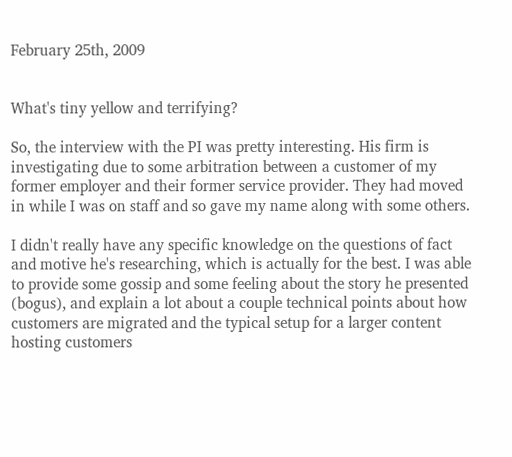February 25th, 2009


What's tiny yellow and terrifying?

So, the interview with the PI was pretty interesting. His firm is investigating due to some arbitration between a customer of my former employer and their former service provider. They had moved in while I was on staff and so gave my name along with some others.

I didn't really have any specific knowledge on the questions of fact and motive he's researching, which is actually for the best. I was able to provide some gossip and some feeling about the story he presented (bogus), and explain a lot about a couple technical points about how customers are migrated and the typical setup for a larger content hosting customers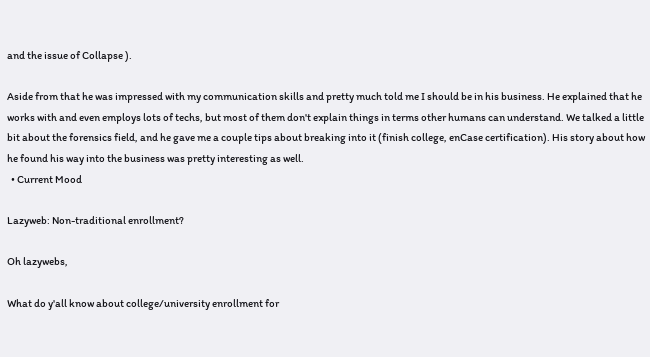and the issue of Collapse ).

Aside from that he was impressed with my communication skills and pretty much told me I should be in his business. He explained that he works with and even employs lots of techs, but most of them don't explain things in terms other humans can understand. We talked a little bit about the forensics field, and he gave me a couple tips about breaking into it (finish college, enCase certification). His story about how he found his way into the business was pretty interesting as well.
  • Current Mood

Lazyweb: Non-traditional enrollment?

Oh lazywebs,

What do y'all know about college/university enrollment for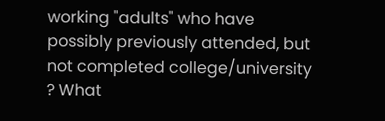working "adults" who have possibly previously attended, but not completed college/university ? What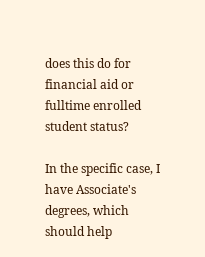does this do for financial aid or fulltime enrolled student status?

In the specific case, I have Associate's degrees, which should help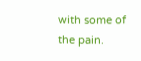with some of the pain.